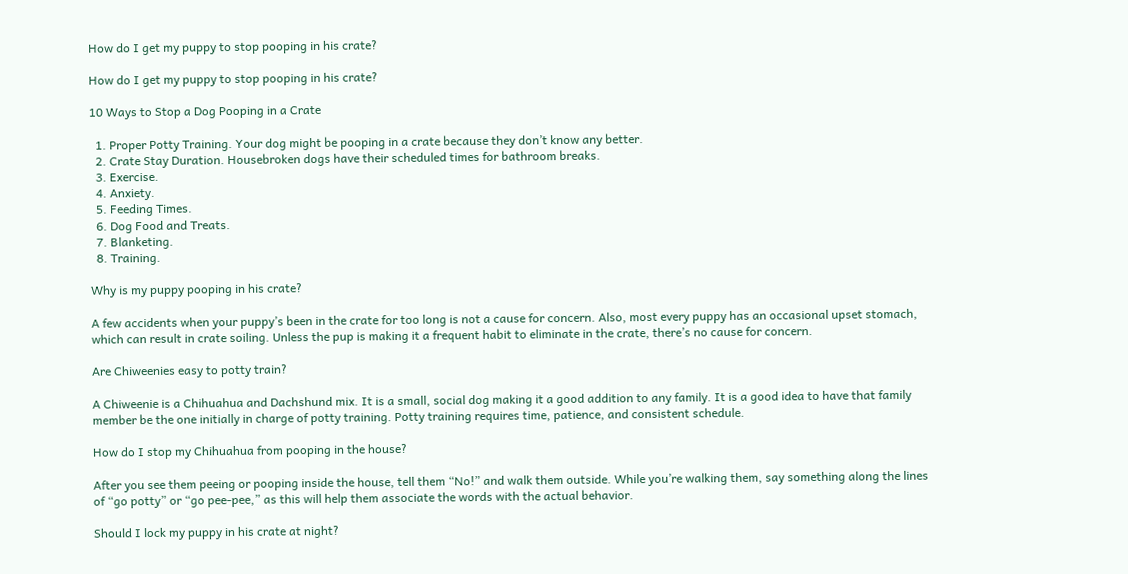How do I get my puppy to stop pooping in his crate?

How do I get my puppy to stop pooping in his crate?

10 Ways to Stop a Dog Pooping in a Crate

  1. Proper Potty Training. Your dog might be pooping in a crate because they don’t know any better.
  2. Crate Stay Duration. Housebroken dogs have their scheduled times for bathroom breaks.
  3. Exercise.
  4. Anxiety.
  5. Feeding Times.
  6. Dog Food and Treats.
  7. Blanketing.
  8. Training.

Why is my puppy pooping in his crate?

A few accidents when your puppy’s been in the crate for too long is not a cause for concern. Also, most every puppy has an occasional upset stomach, which can result in crate soiling. Unless the pup is making it a frequent habit to eliminate in the crate, there’s no cause for concern.

Are Chiweenies easy to potty train?

A Chiweenie is a Chihuahua and Dachshund mix. It is a small, social dog making it a good addition to any family. It is a good idea to have that family member be the one initially in charge of potty training. Potty training requires time, patience, and consistent schedule.

How do I stop my Chihuahua from pooping in the house?

After you see them peeing or pooping inside the house, tell them “No!” and walk them outside. While you’re walking them, say something along the lines of “go potty” or “go pee-pee,” as this will help them associate the words with the actual behavior.

Should I lock my puppy in his crate at night?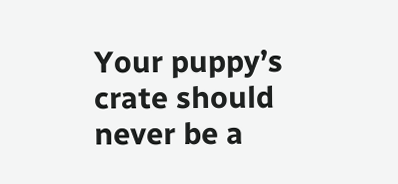Your puppy’s crate should never be a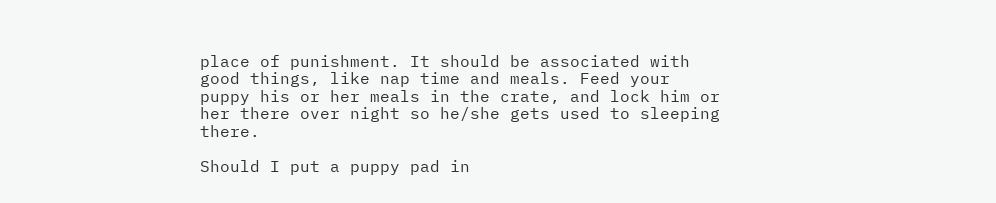place of punishment. It should be associated with good things, like nap time and meals. Feed your puppy his or her meals in the crate, and lock him or her there over night so he/she gets used to sleeping there.

Should I put a puppy pad in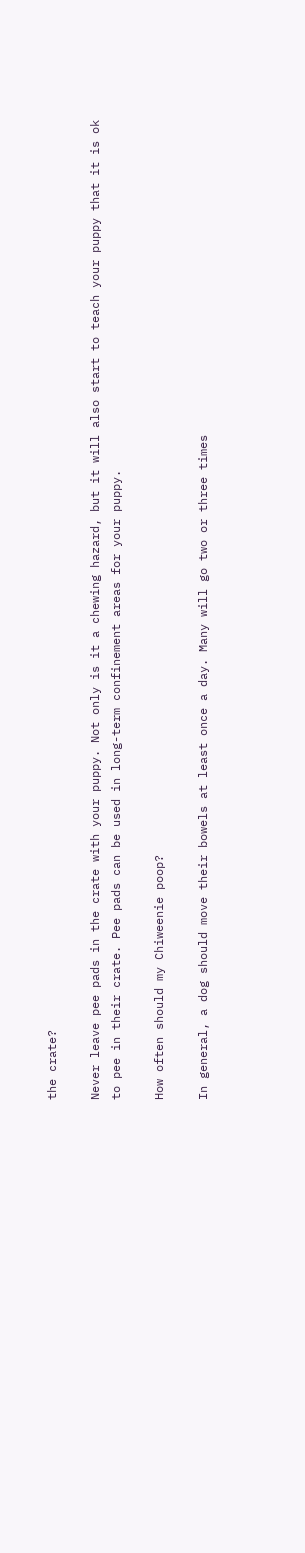the crate?

Never leave pee pads in the crate with your puppy. Not only is it a chewing hazard, but it will also start to teach your puppy that it is ok to pee in their crate. Pee pads can be used in long-term confinement areas for your puppy.

How often should my Chiweenie poop?

In general, a dog should move their bowels at least once a day. Many will go two or three times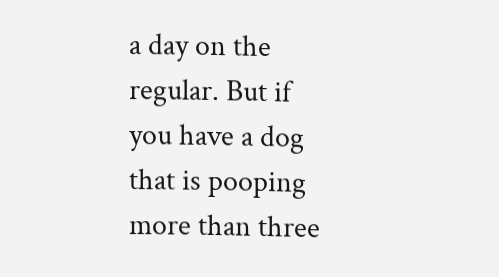a day on the regular. But if you have a dog that is pooping more than three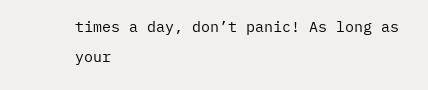times a day, don’t panic! As long as your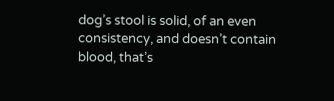dog’s stool is solid, of an even consistency, and doesn’t contain blood, that’s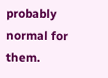probably normal for them.